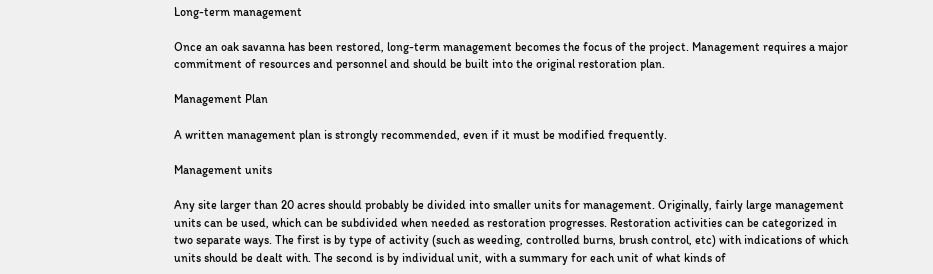Long-term management

Once an oak savanna has been restored, long-term management becomes the focus of the project. Management requires a major commitment of resources and personnel and should be built into the original restoration plan.

Management Plan

A written management plan is strongly recommended, even if it must be modified frequently.

Management units

Any site larger than 20 acres should probably be divided into smaller units for management. Originally, fairly large management units can be used, which can be subdivided when needed as restoration progresses. Restoration activities can be categorized in two separate ways. The first is by type of activity (such as weeding, controlled burns, brush control, etc) with indications of which units should be dealt with. The second is by individual unit, with a summary for each unit of what kinds of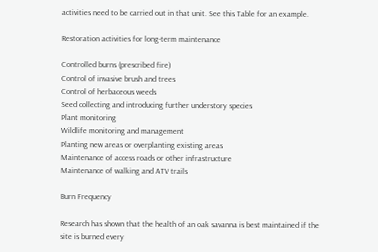activities need to be carried out in that unit. See this Table for an example.

Restoration activities for long-term maintenance

Controlled burns (prescribed fire)
Control of invasive brush and trees
Control of herbaceous weeds
Seed collecting and introducing further understory species
Plant monitoring
Wildlife monitoring and management
Planting new areas or overplanting existing areas
Maintenance of access roads or other infrastructure
Maintenance of walking and ATV trails

Burn Frequency

Research has shown that the health of an oak savanna is best maintained if the site is burned every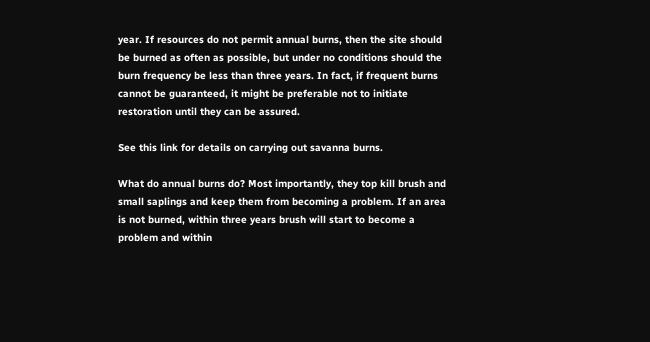year. If resources do not permit annual burns, then the site should be burned as often as possible, but under no conditions should the burn frequency be less than three years. In fact, if frequent burns cannot be guaranteed, it might be preferable not to initiate restoration until they can be assured.

See this link for details on carrying out savanna burns.

What do annual burns do? Most importantly, they top kill brush and small saplings and keep them from becoming a problem. If an area is not burned, within three years brush will start to become a problem and within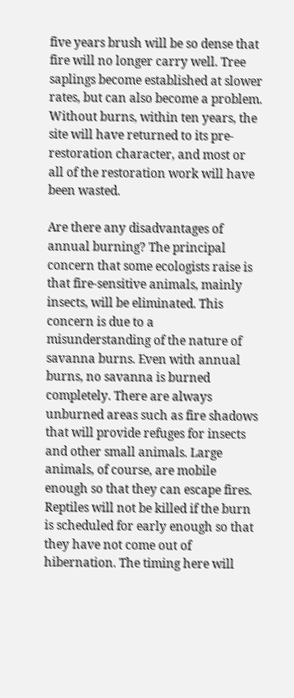five years brush will be so dense that fire will no longer carry well. Tree saplings become established at slower rates, but can also become a problem. Without burns, within ten years, the site will have returned to its pre-restoration character, and most or all of the restoration work will have been wasted.

Are there any disadvantages of annual burning? The principal concern that some ecologists raise is that fire-sensitive animals, mainly insects, will be eliminated. This concern is due to a misunderstanding of the nature of savanna burns. Even with annual burns, no savanna is burned completely. There are always unburned areas such as fire shadows that will provide refuges for insects and other small animals. Large animals, of course, are mobile enough so that they can escape fires. Reptiles will not be killed if the burn is scheduled for early enough so that they have not come out of hibernation. The timing here will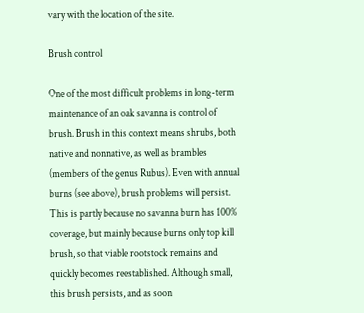vary with the location of the site.

Brush control

One of the most difficult problems in long-term maintenance of an oak savanna is control of brush. Brush in this context means shrubs, both native and nonnative, as well as brambles (members of the genus Rubus). Even with annual burns (see above), brush problems will persist. This is partly because no savanna burn has 100% coverage, but mainly because burns only top kill brush, so that viable rootstock remains and quickly becomes reestablished. Although small, this brush persists, and as soon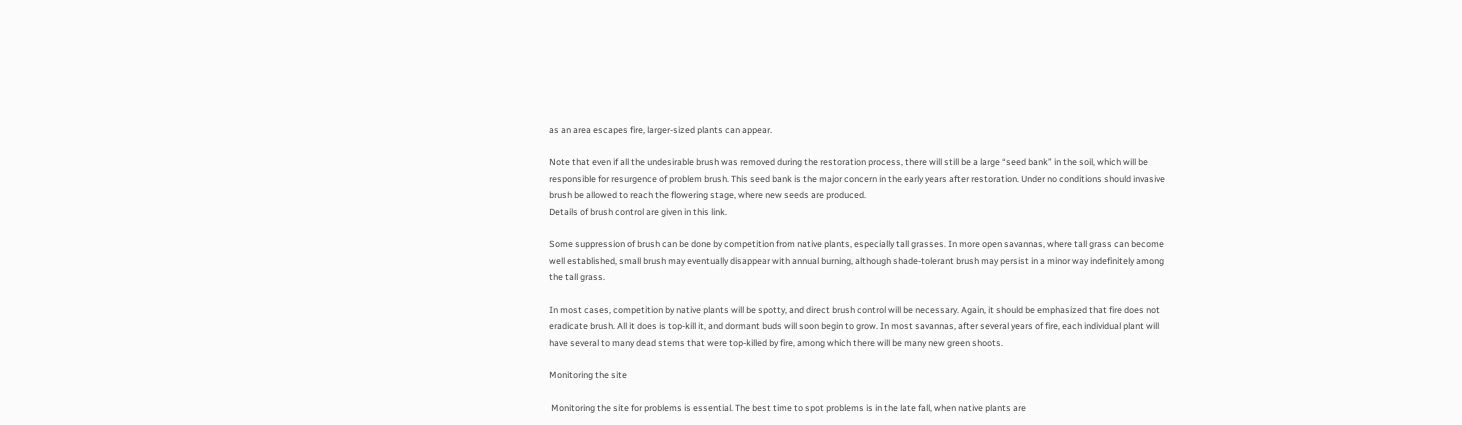as an area escapes fire, larger-sized plants can appear.

Note that even if all the undesirable brush was removed during the restoration process, there will still be a large “seed bank” in the soil, which will be responsible for resurgence of problem brush. This seed bank is the major concern in the early years after restoration. Under no conditions should invasive brush be allowed to reach the flowering stage, where new seeds are produced.
Details of brush control are given in this link.

Some suppression of brush can be done by competition from native plants, especially tall grasses. In more open savannas, where tall grass can become well established, small brush may eventually disappear with annual burning, although shade-tolerant brush may persist in a minor way indefinitely among the tall grass.

In most cases, competition by native plants will be spotty, and direct brush control will be necessary. Again, it should be emphasized that fire does not eradicate brush. All it does is top-kill it, and dormant buds will soon begin to grow. In most savannas, after several years of fire, each individual plant will have several to many dead stems that were top-killed by fire, among which there will be many new green shoots.

Monitoring the site

 Monitoring the site for problems is essential. The best time to spot problems is in the late fall, when native plants are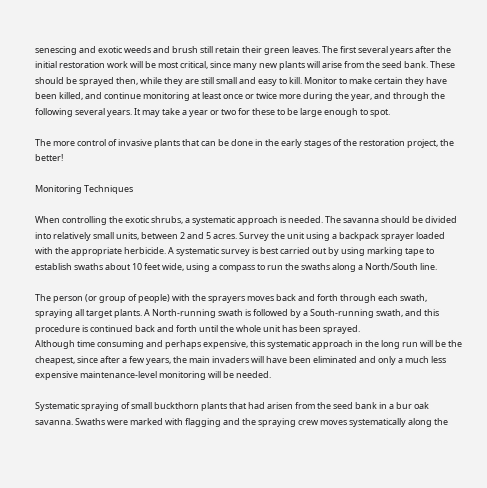senescing and exotic weeds and brush still retain their green leaves. The first several years after the initial restoration work will be most critical, since many new plants will arise from the seed bank. These should be sprayed then, while they are still small and easy to kill. Monitor to make certain they have been killed, and continue monitoring at least once or twice more during the year, and through the following several years. It may take a year or two for these to be large enough to spot.

The more control of invasive plants that can be done in the early stages of the restoration project, the better!

Monitoring Techniques

When controlling the exotic shrubs, a systematic approach is needed. The savanna should be divided into relatively small units, between 2 and 5 acres. Survey the unit using a backpack sprayer loaded with the appropriate herbicide. A systematic survey is best carried out by using marking tape to establish swaths about 10 feet wide, using a compass to run the swaths along a North/South line.

The person (or group of people) with the sprayers moves back and forth through each swath, spraying all target plants. A North-running swath is followed by a South-running swath, and this procedure is continued back and forth until the whole unit has been sprayed.
Although time consuming and perhaps expensive, this systematic approach in the long run will be the cheapest, since after a few years, the main invaders will have been eliminated and only a much less expensive maintenance-level monitoring will be needed.

Systematic spraying of small buckthorn plants that had arisen from the seed bank in a bur oak savanna. Swaths were marked with flagging and the spraying crew moves systematically along the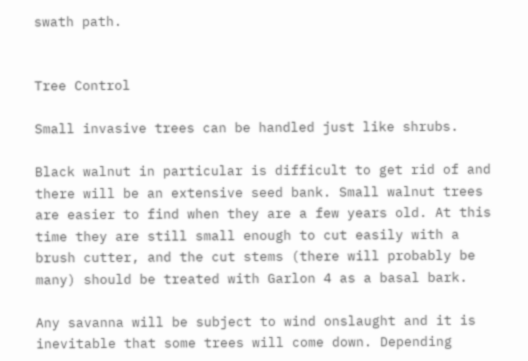swath path.


Tree Control

Small invasive trees can be handled just like shrubs.

Black walnut in particular is difficult to get rid of and there will be an extensive seed bank. Small walnut trees are easier to find when they are a few years old. At this time they are still small enough to cut easily with a brush cutter, and the cut stems (there will probably be many) should be treated with Garlon 4 as a basal bark.

Any savanna will be subject to wind onslaught and it is inevitable that some trees will come down. Depending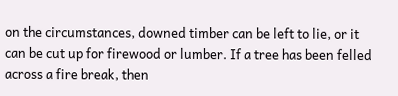on the circumstances, downed timber can be left to lie, or it can be cut up for firewood or lumber. If a tree has been felled across a fire break, then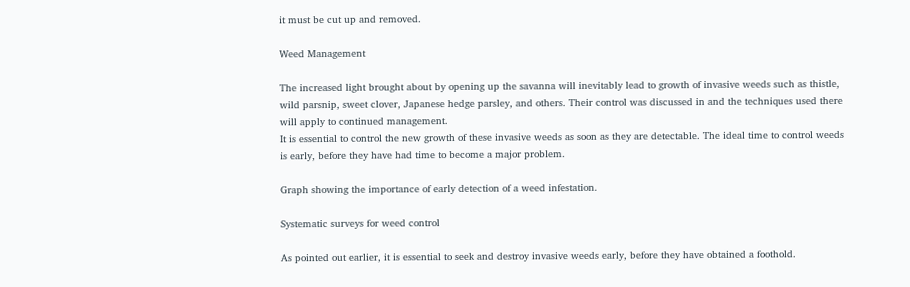it must be cut up and removed.

Weed Management

The increased light brought about by opening up the savanna will inevitably lead to growth of invasive weeds such as thistle, wild parsnip, sweet clover, Japanese hedge parsley, and others. Their control was discussed in and the techniques used there will apply to continued management.
It is essential to control the new growth of these invasive weeds as soon as they are detectable. The ideal time to control weeds is early, before they have had time to become a major problem.

Graph showing the importance of early detection of a weed infestation.

Systematic surveys for weed control

As pointed out earlier, it is essential to seek and destroy invasive weeds early, before they have obtained a foothold.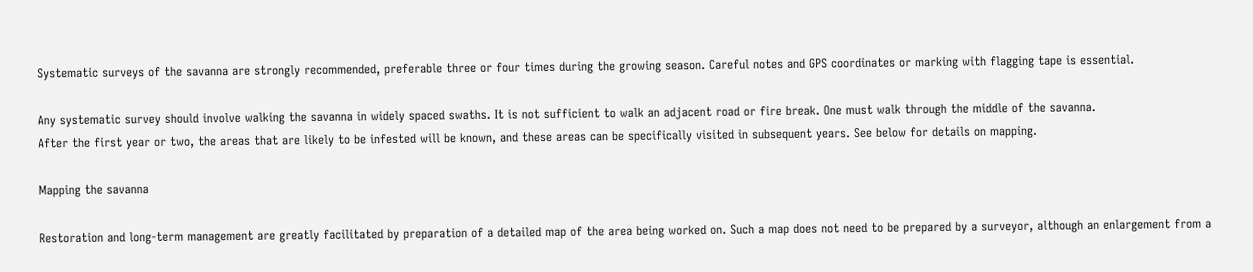Systematic surveys of the savanna are strongly recommended, preferable three or four times during the growing season. Careful notes and GPS coordinates or marking with flagging tape is essential.

Any systematic survey should involve walking the savanna in widely spaced swaths. It is not sufficient to walk an adjacent road or fire break. One must walk through the middle of the savanna.
After the first year or two, the areas that are likely to be infested will be known, and these areas can be specifically visited in subsequent years. See below for details on mapping.

Mapping the savanna

Restoration and long-term management are greatly facilitated by preparation of a detailed map of the area being worked on. Such a map does not need to be prepared by a surveyor, although an enlargement from a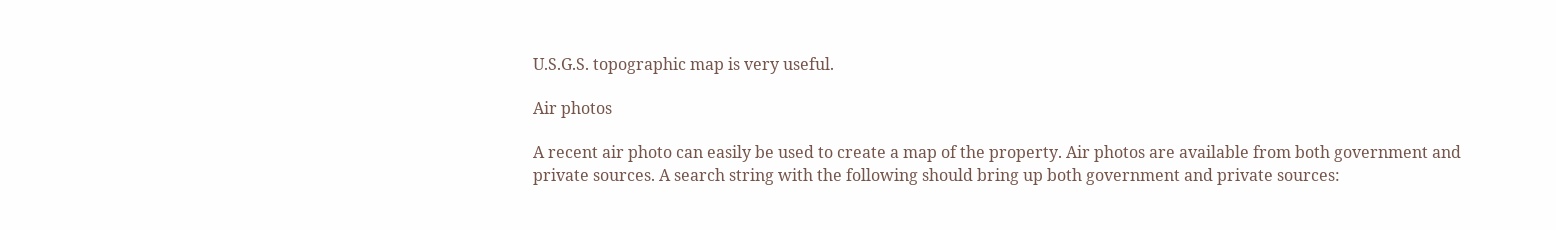U.S.G.S. topographic map is very useful.

Air photos

A recent air photo can easily be used to create a map of the property. Air photos are available from both government and private sources. A search string with the following should bring up both government and private sources: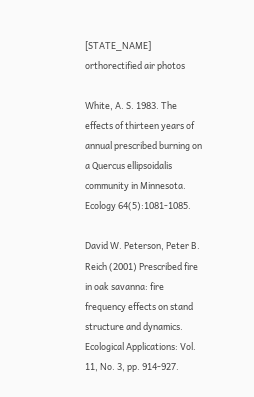[STATE_NAME] orthorectified air photos

White, A. S. 1983. The effects of thirteen years of annual prescribed burning on a Quercus ellipsoidalis community in Minnesota. Ecology 64(5):1081-1085.

David W. Peterson, Peter B. Reich (2001) Prescribed fire in oak savanna: fire frequency effects on stand structure and dynamics. Ecological Applications: Vol. 11, No. 3, pp. 914-927.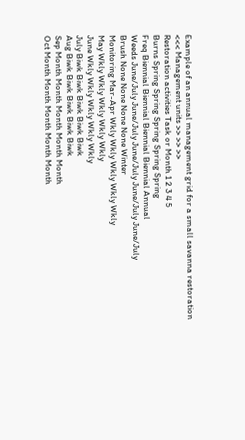Example of an annual management grid for a small savanna restoration
<<< Management units >> >> >>
Restoration activities Task or Month 1 2 3 4 5
Burns Spring Spring Spring Spring Spring
Freq Biennial Biennial Biennial Biennial Annual
Weeds June/July June/July June/July June/July June/July
Brush None None None None Winter
Monitoring Mar-Apr Wkly Wkly Wkly Wkly Wkly
May Wkly Wkly Wkly Wkly Wkly
June Wkly Wkly Wkly Wkly Wkly
July Biwk Biwk Biwk Biwk Biwk
Aug Biwk Biwk Biwk Biwk Biwk
Sep Month Month Month Month Month
Oct Month Month Month Month Month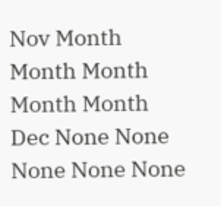Nov Month Month Month Month Month
Dec None None None None None